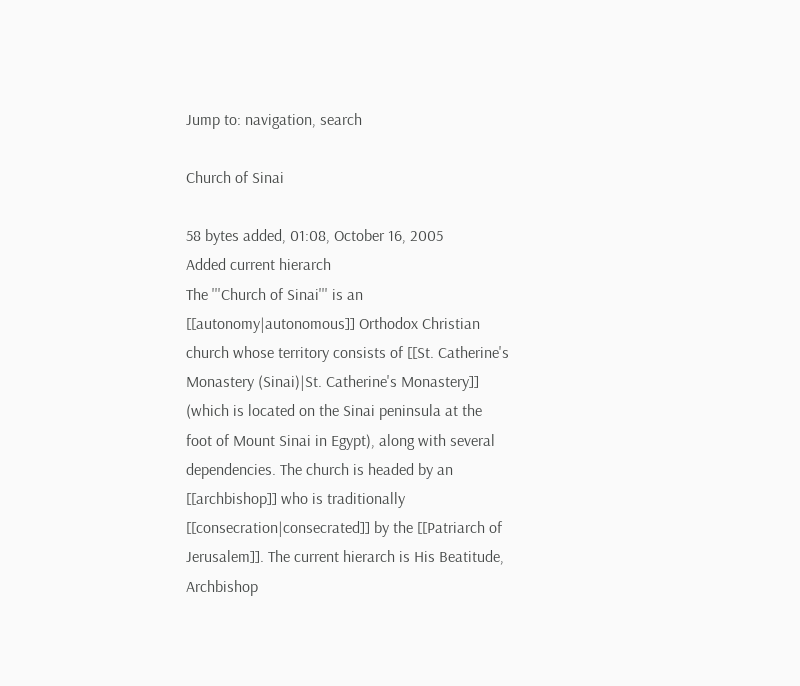Jump to: navigation, search

Church of Sinai

58 bytes added, 01:08, October 16, 2005
Added current hierarch
The '''Church of Sinai''' is an [[autonomy|autonomous]] Orthodox Christian church whose territory consists of [[St. Catherine's Monastery (Sinai)|St. Catherine's Monastery]] (which is located on the Sinai peninsula at the foot of Mount Sinai in Egypt), along with several dependencies. The church is headed by an [[archbishop]] who is traditionally [[consecration|consecrated]] by the [[Patriarch of Jerusalem]]. The current hierarch is His Beatitude, Archbishop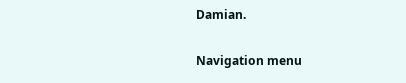Damian.

Navigation menu